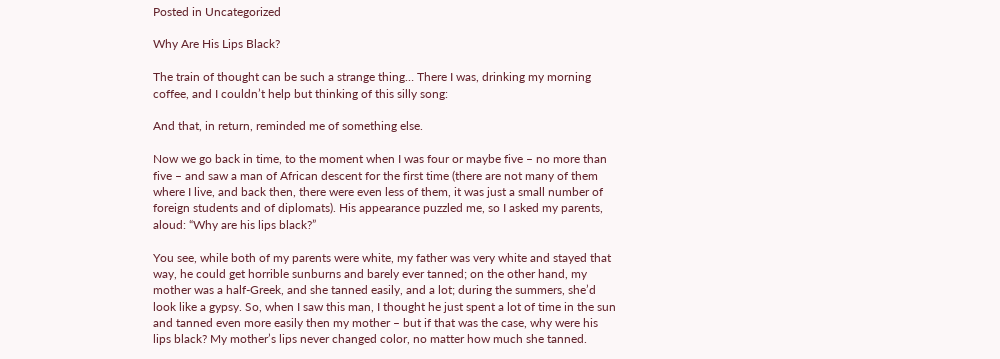Posted in Uncategorized

Why Are His Lips Black?

The train of thought can be such a strange thing… There I was, drinking my morning coffee, and I couldn’t help but thinking of this silly song:

And that, in return, reminded me of something else.

Now we go back in time, to the moment when I was four or maybe five – no more than five – and saw a man of African descent for the first time (there are not many of them where I live, and back then, there were even less of them, it was just a small number of foreign students and of diplomats). His appearance puzzled me, so I asked my parents, aloud: “Why are his lips black?”

You see, while both of my parents were white, my father was very white and stayed that way, he could get horrible sunburns and barely ever tanned; on the other hand, my mother was a half-Greek, and she tanned easily, and a lot; during the summers, she’d look like a gypsy. So, when I saw this man, I thought he just spent a lot of time in the sun and tanned even more easily then my mother – but if that was the case, why were his lips black? My mother’s lips never changed color, no matter how much she tanned.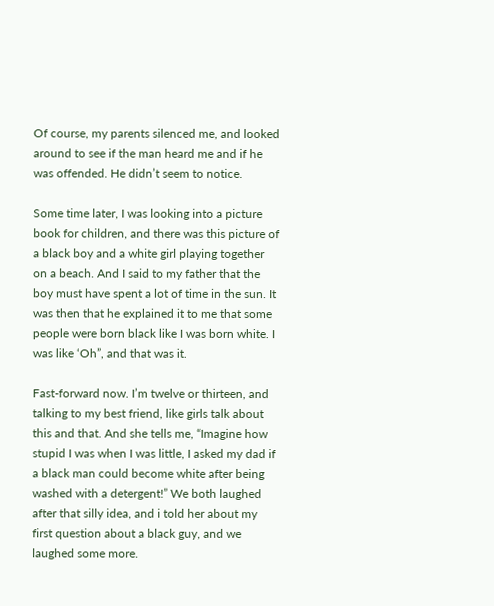Of course, my parents silenced me, and looked around to see if the man heard me and if he was offended. He didn’t seem to notice.

Some time later, I was looking into a picture book for children, and there was this picture of a black boy and a white girl playing together on a beach. And I said to my father that the boy must have spent a lot of time in the sun. It was then that he explained it to me that some people were born black like I was born white. I was like ‘Oh”, and that was it.

Fast-forward now. I’m twelve or thirteen, and talking to my best friend, like girls talk about this and that. And she tells me, “Imagine how stupid I was when I was little, I asked my dad if a black man could become white after being washed with a detergent!” We both laughed after that silly idea, and i told her about my first question about a black guy, and we laughed some more.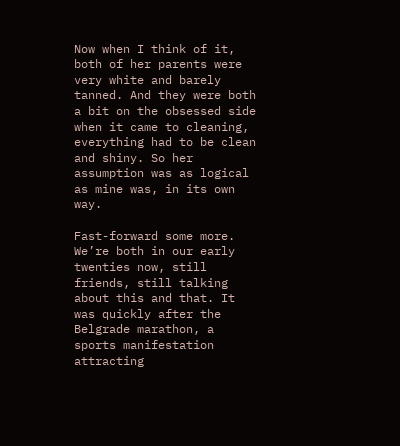Now when I think of it, both of her parents were very white and barely tanned. And they were both a bit on the obsessed side when it came to cleaning, everything had to be clean and shiny. So her assumption was as logical as mine was, in its own way.

Fast-forward some more. We’re both in our early twenties now, still friends, still talking about this and that. It was quickly after the Belgrade marathon, a sports manifestation attracting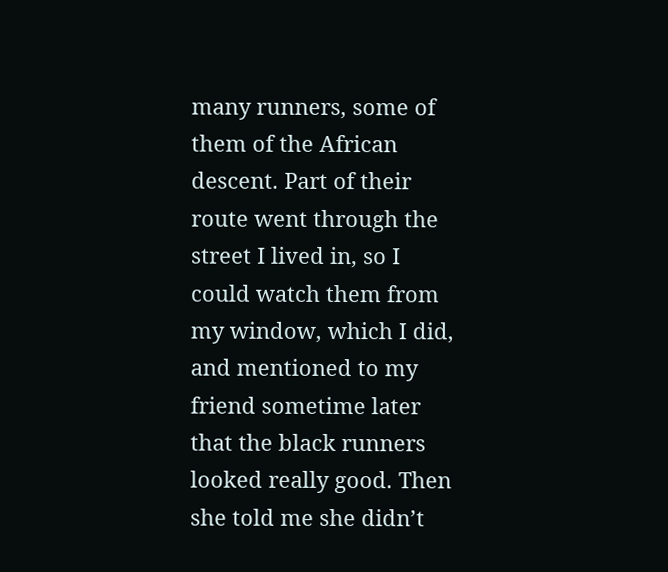many runners, some of them of the African descent. Part of their route went through the street I lived in, so I could watch them from my window, which I did, and mentioned to my friend sometime later that the black runners looked really good. Then she told me she didn’t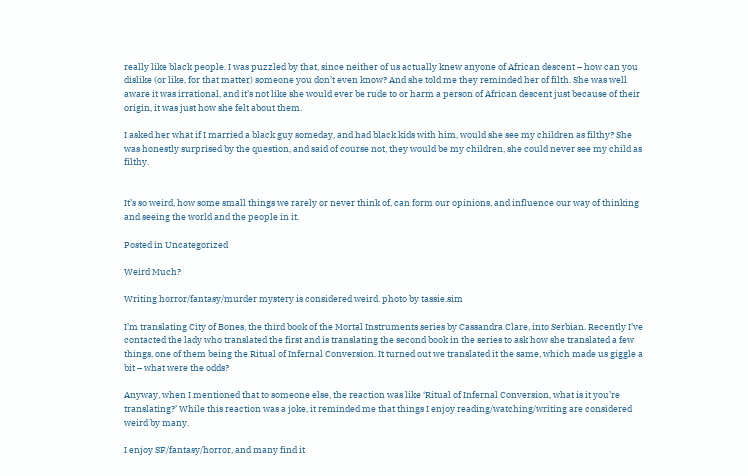really like black people. I was puzzled by that, since neither of us actually knew anyone of African descent – how can you dislike (or like, for that matter) someone you don’t even know? And she told me they reminded her of filth. She was well aware it was irrational, and it’s not like she would ever be rude to or harm a person of African descent just because of their origin, it was just how she felt about them.

I asked her what if I married a black guy someday, and had black kids with him, would she see my children as filthy? She was honestly surprised by the question, and said of course not, they would be my children, she could never see my child as filthy.


It’s so weird, how some small things we rarely or never think of, can form our opinions, and influence our way of thinking and seeing the world and the people in it.

Posted in Uncategorized

Weird Much?

Writing horror/fantasy/murder mystery is considered weird. photo by tassie.sim

I’m translating City of Bones, the third book of the Mortal Instruments series by Cassandra Clare, into Serbian. Recently I’ve contacted the lady who translated the first and is translating the second book in the series to ask how she translated a few things, one of them being the Ritual of Infernal Conversion. It turned out we translated it the same, which made us giggle a bit – what were the odds?

Anyway, when I mentioned that to someone else, the reaction was like ‘Ritual of Infernal Conversion, what is it you’re translating?’ While this reaction was a joke, it reminded me that things I enjoy reading/watching/writing are considered weird by many.

I enjoy SF/fantasy/horror, and many find it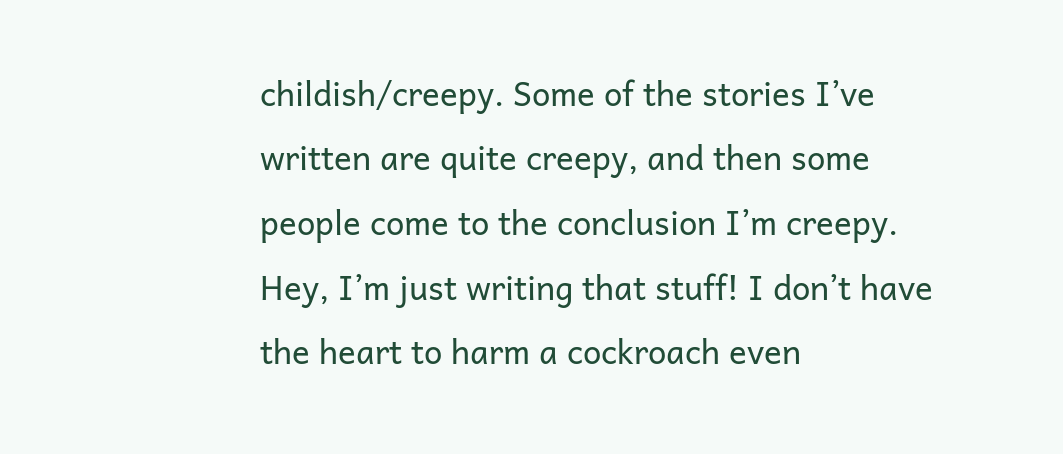childish/creepy. Some of the stories I’ve written are quite creepy, and then some people come to the conclusion I’m creepy. Hey, I’m just writing that stuff! I don’t have the heart to harm a cockroach even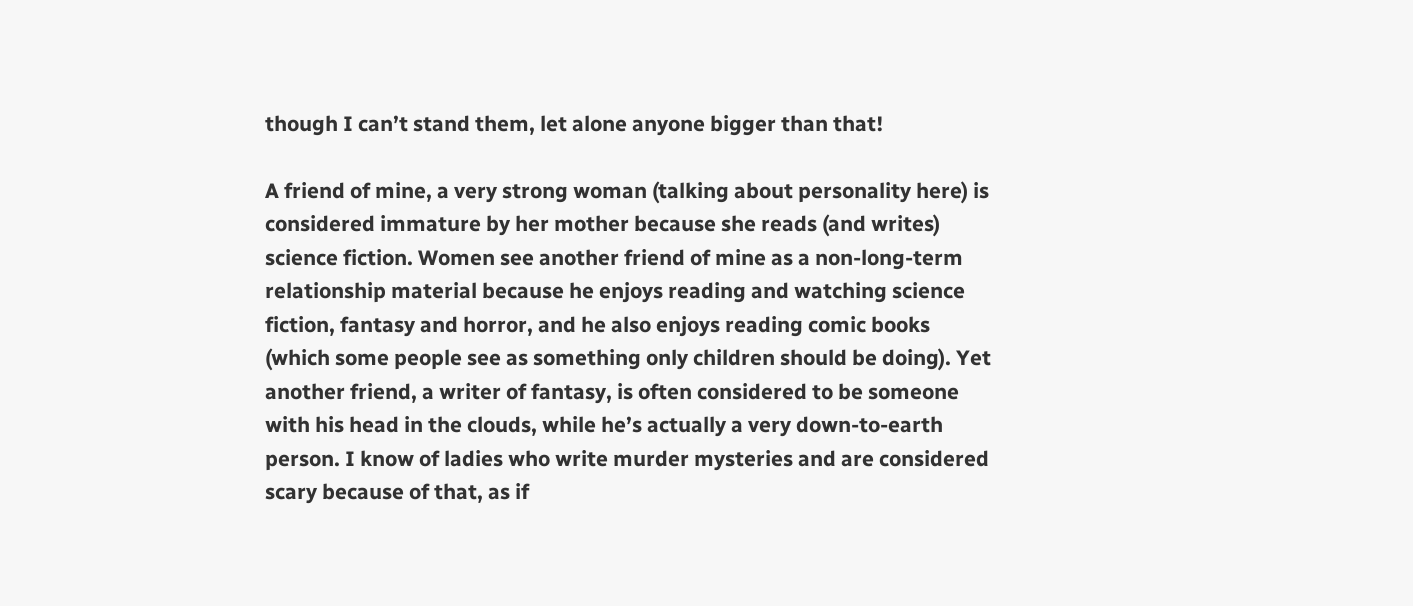though I can’t stand them, let alone anyone bigger than that!

A friend of mine, a very strong woman (talking about personality here) is considered immature by her mother because she reads (and writes) science fiction. Women see another friend of mine as a non-long-term relationship material because he enjoys reading and watching science fiction, fantasy and horror, and he also enjoys reading comic books (which some people see as something only children should be doing). Yet another friend, a writer of fantasy, is often considered to be someone with his head in the clouds, while he’s actually a very down-to-earth person. I know of ladies who write murder mysteries and are considered scary because of that, as if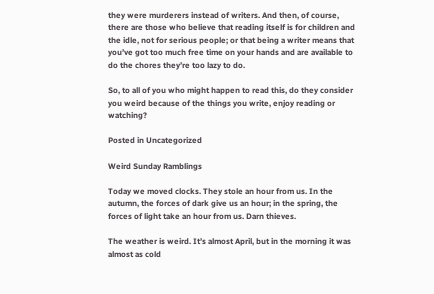they were murderers instead of writers. And then, of course, there are those who believe that reading itself is for children and the idle, not for serious people; or that being a writer means that you’ve got too much free time on your hands and are available to do the chores they’re too lazy to do.

So, to all of you who might happen to read this, do they consider you weird because of the things you write, enjoy reading or watching?

Posted in Uncategorized

Weird Sunday Ramblings

Today we moved clocks. They stole an hour from us. In the autumn, the forces of dark give us an hour; in the spring, the forces of light take an hour from us. Darn thieves.

The weather is weird. It’s almost April, but in the morning it was almost as cold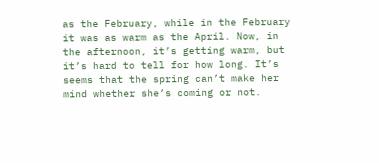as the February, while in the February it was as warm as the April. Now, in the afternoon, it’s getting warm, but it’s hard to tell for how long. It’s seems that the spring can’t make her mind whether she’s coming or not.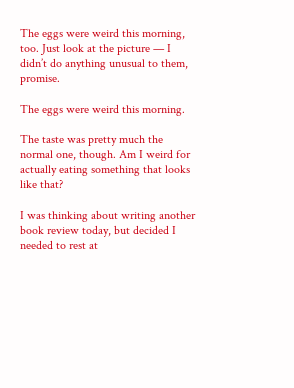The eggs were weird this morning, too. Just look at the picture — I didn’t do anything unusual to them, promise.

The eggs were weird this morning.

The taste was pretty much the normal one, though. Am I weird for actually eating something that looks like that?

I was thinking about writing another book review today, but decided I needed to rest at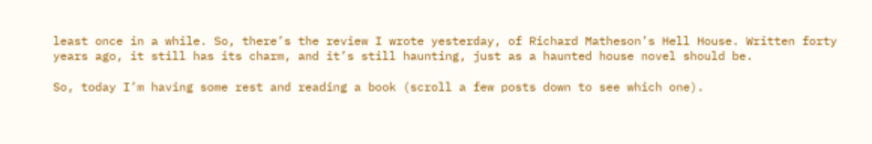least once in a while. So, there’s the review I wrote yesterday, of Richard Matheson’s Hell House. Written forty years ago, it still has its charm, and it’s still haunting, just as a haunted house novel should be.

So, today I’m having some rest and reading a book (scroll a few posts down to see which one).